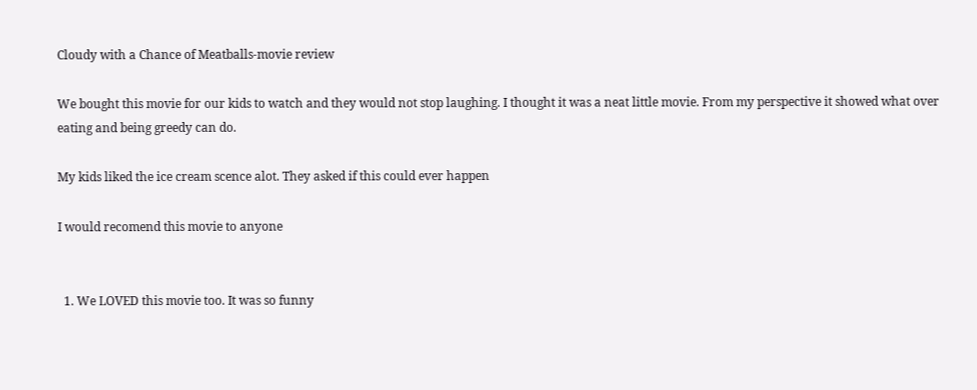Cloudy with a Chance of Meatballs-movie review

We bought this movie for our kids to watch and they would not stop laughing. I thought it was a neat little movie. From my perspective it showed what over eating and being greedy can do.

My kids liked the ice cream scence alot. They asked if this could ever happen

I would recomend this movie to anyone


  1. We LOVED this movie too. It was so funny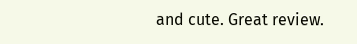and cute. Great review.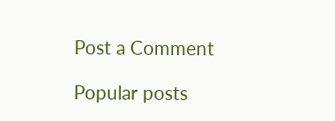Post a Comment

Popular posts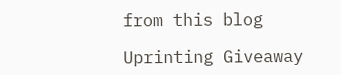from this blog

Uprinting Giveaway